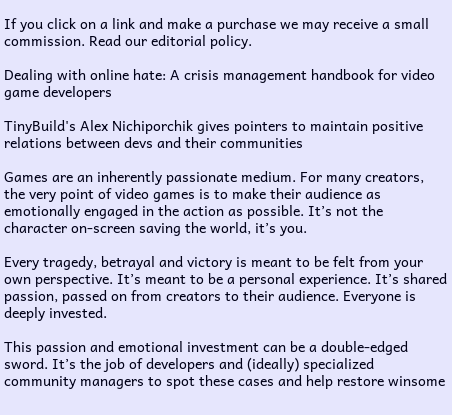If you click on a link and make a purchase we may receive a small commission. Read our editorial policy.

Dealing with online hate: A crisis management handbook for video game developers

TinyBuild's Alex Nichiporchik gives pointers to maintain positive relations between devs and their communities

Games are an inherently passionate medium. For many creators, the very point of video games is to make their audience as emotionally engaged in the action as possible. It’s not the character on-screen saving the world, it’s you.

Every tragedy, betrayal and victory is meant to be felt from your own perspective. It’s meant to be a personal experience. It’s shared passion, passed on from creators to their audience. Everyone is deeply invested.

This passion and emotional investment can be a double-edged sword. It’s the job of developers and (ideally) specialized community managers to spot these cases and help restore winsome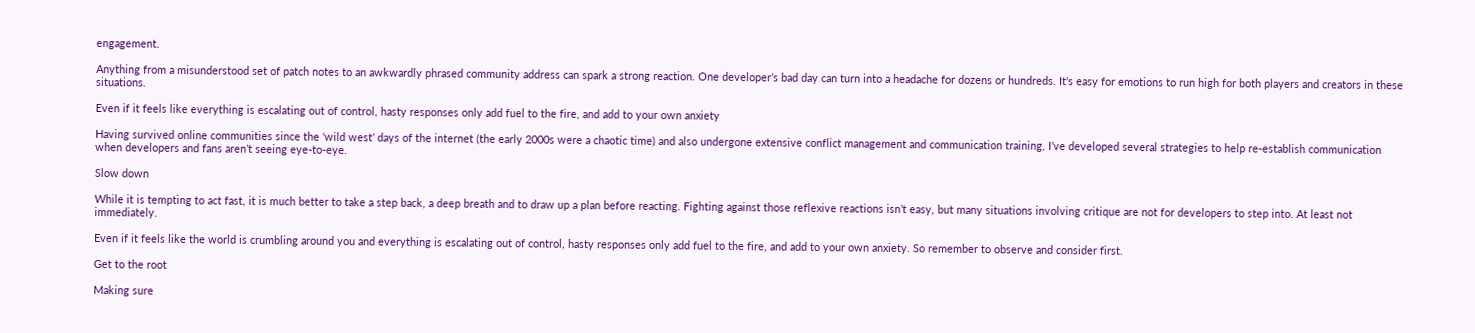engagement.

Anything from a misunderstood set of patch notes to an awkwardly phrased community address can spark a strong reaction. One developer’s bad day can turn into a headache for dozens or hundreds. It's easy for emotions to run high for both players and creators in these situations.

Even if it feels like everything is escalating out of control, hasty responses only add fuel to the fire, and add to your own anxiety

Having survived online communities since the ‘wild west’ days of the internet (the early 2000s were a chaotic time) and also undergone extensive conflict management and communication training, I’ve developed several strategies to help re-establish communication when developers and fans aren’t seeing eye-to-eye.

Slow down

While it is tempting to act fast, it is much better to take a step back, a deep breath and to draw up a plan before reacting. Fighting against those reflexive reactions isn’t easy, but many situations involving critique are not for developers to step into. At least not immediately.

Even if it feels like the world is crumbling around you and everything is escalating out of control, hasty responses only add fuel to the fire, and add to your own anxiety. So remember to observe and consider first.

Get to the root

Making sure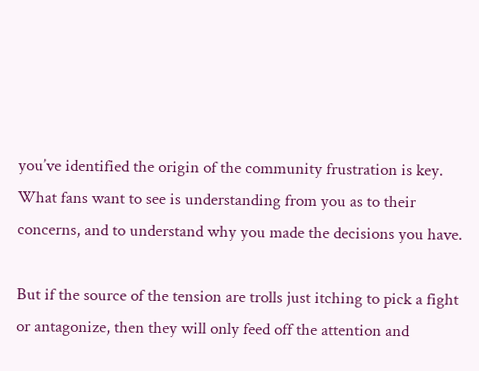you’ve identified the origin of the community frustration is key. What fans want to see is understanding from you as to their concerns, and to understand why you made the decisions you have.

But if the source of the tension are trolls just itching to pick a fight or antagonize, then they will only feed off the attention and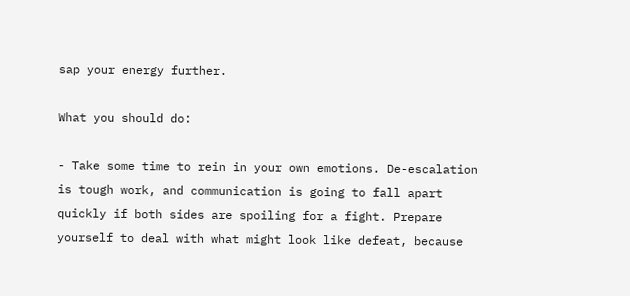sap your energy further.

What you should do:

- Take some time to rein in your own emotions. De-escalation is tough work, and communication is going to fall apart quickly if both sides are spoiling for a fight. Prepare yourself to deal with what might look like defeat, because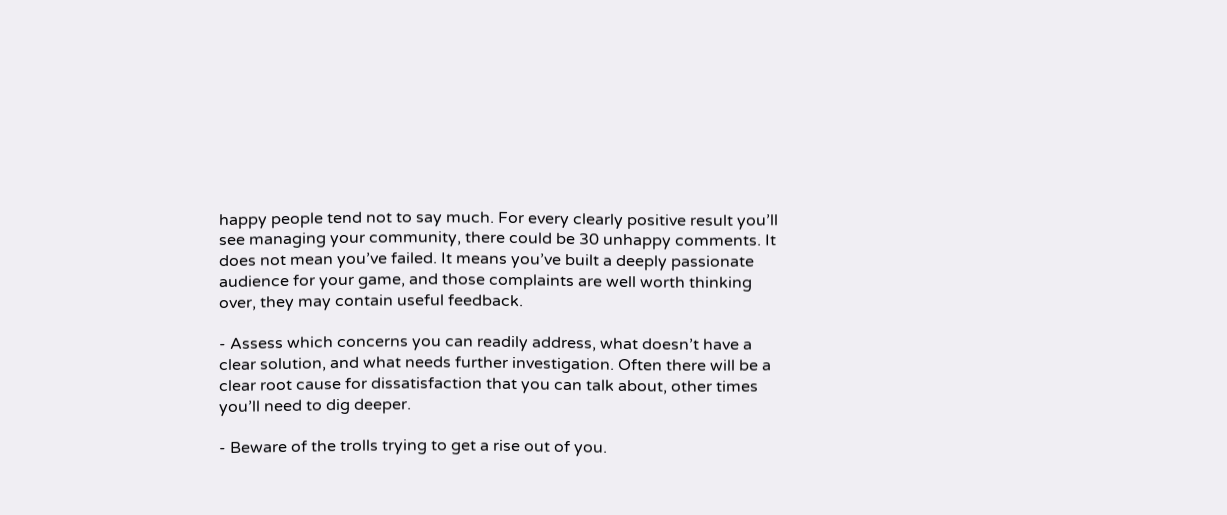happy people tend not to say much. For every clearly positive result you’ll see managing your community, there could be 30 unhappy comments. It does not mean you’ve failed. It means you’ve built a deeply passionate audience for your game, and those complaints are well worth thinking over, they may contain useful feedback.

- Assess which concerns you can readily address, what doesn’t have a clear solution, and what needs further investigation. Often there will be a clear root cause for dissatisfaction that you can talk about, other times you’ll need to dig deeper.

- Beware of the trolls trying to get a rise out of you.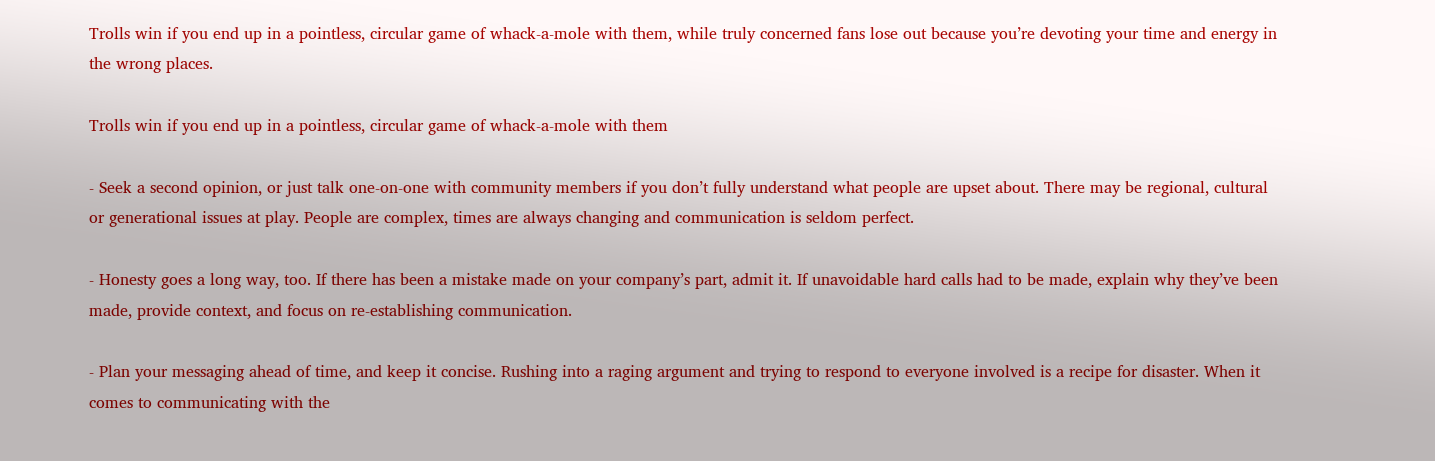Trolls win if you end up in a pointless, circular game of whack-a-mole with them, while truly concerned fans lose out because you’re devoting your time and energy in the wrong places.

Trolls win if you end up in a pointless, circular game of whack-a-mole with them

- Seek a second opinion, or just talk one-on-one with community members if you don’t fully understand what people are upset about. There may be regional, cultural or generational issues at play. People are complex, times are always changing and communication is seldom perfect.

- Honesty goes a long way, too. If there has been a mistake made on your company’s part, admit it. If unavoidable hard calls had to be made, explain why they’ve been made, provide context, and focus on re-establishing communication.

- Plan your messaging ahead of time, and keep it concise. Rushing into a raging argument and trying to respond to everyone involved is a recipe for disaster. When it comes to communicating with the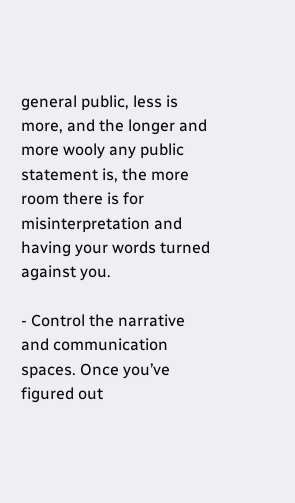general public, less is more, and the longer and more wooly any public statement is, the more room there is for misinterpretation and having your words turned against you.

- Control the narrative and communication spaces. Once you’ve figured out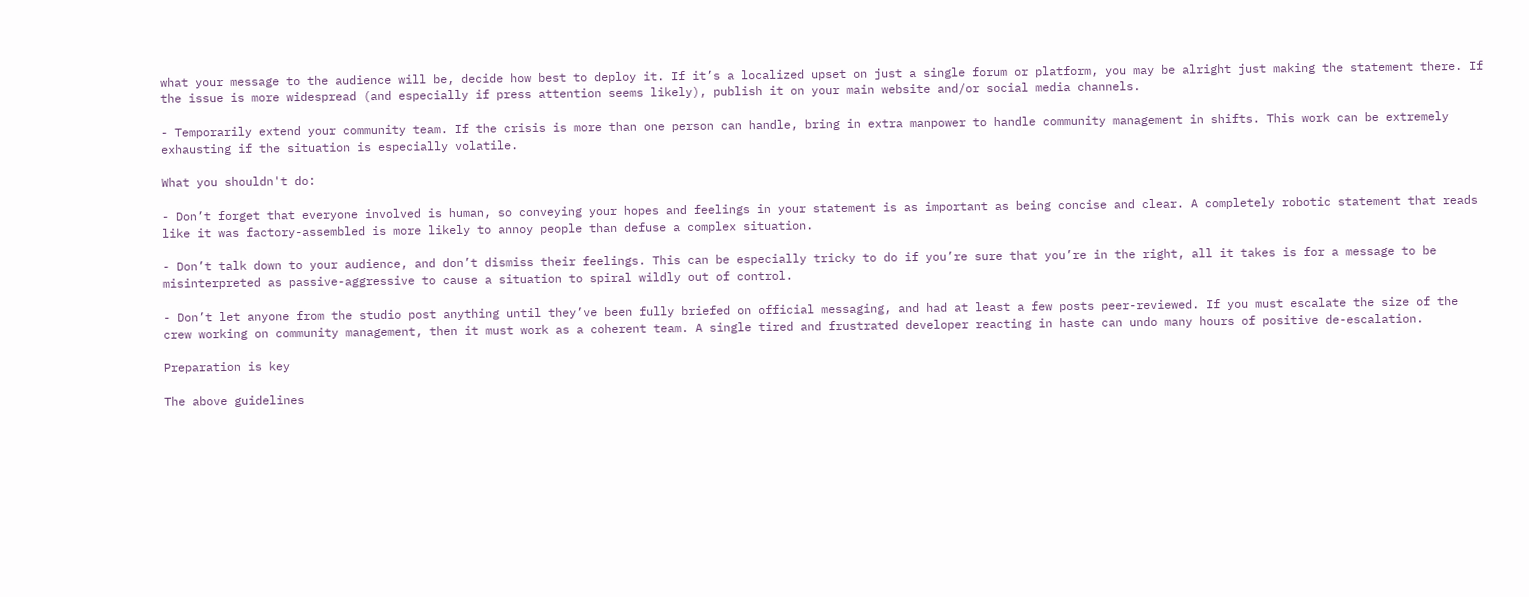what your message to the audience will be, decide how best to deploy it. If it’s a localized upset on just a single forum or platform, you may be alright just making the statement there. If the issue is more widespread (and especially if press attention seems likely), publish it on your main website and/or social media channels.

- Temporarily extend your community team. If the crisis is more than one person can handle, bring in extra manpower to handle community management in shifts. This work can be extremely exhausting if the situation is especially volatile.

What you shouldn't do:

- Don’t forget that everyone involved is human, so conveying your hopes and feelings in your statement is as important as being concise and clear. A completely robotic statement that reads like it was factory-assembled is more likely to annoy people than defuse a complex situation.

- Don’t talk down to your audience, and don’t dismiss their feelings. This can be especially tricky to do if you’re sure that you’re in the right, all it takes is for a message to be misinterpreted as passive-aggressive to cause a situation to spiral wildly out of control.

- Don’t let anyone from the studio post anything until they’ve been fully briefed on official messaging, and had at least a few posts peer-reviewed. If you must escalate the size of the crew working on community management, then it must work as a coherent team. A single tired and frustrated developer reacting in haste can undo many hours of positive de-escalation.

Preparation is key

The above guidelines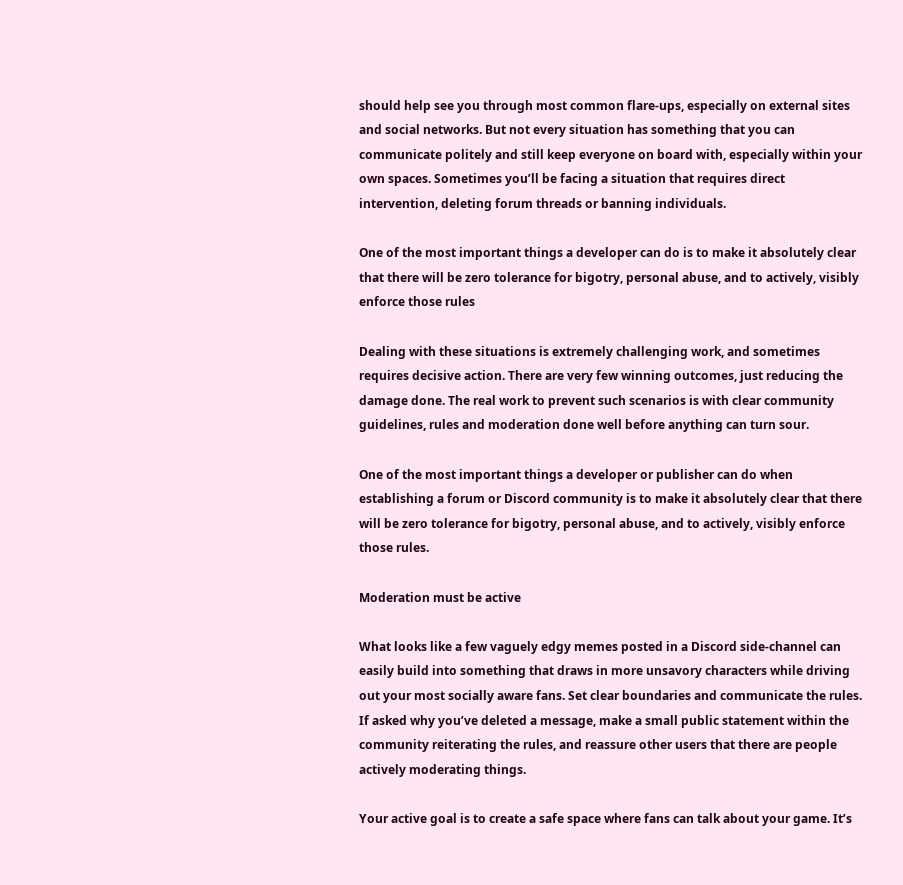should help see you through most common flare-ups, especially on external sites and social networks. But not every situation has something that you can communicate politely and still keep everyone on board with, especially within your own spaces. Sometimes you’ll be facing a situation that requires direct intervention, deleting forum threads or banning individuals.

One of the most important things a developer can do is to make it absolutely clear that there will be zero tolerance for bigotry, personal abuse, and to actively, visibly enforce those rules

Dealing with these situations is extremely challenging work, and sometimes requires decisive action. There are very few winning outcomes, just reducing the damage done. The real work to prevent such scenarios is with clear community guidelines, rules and moderation done well before anything can turn sour.

One of the most important things a developer or publisher can do when establishing a forum or Discord community is to make it absolutely clear that there will be zero tolerance for bigotry, personal abuse, and to actively, visibly enforce those rules.

Moderation must be active

What looks like a few vaguely edgy memes posted in a Discord side-channel can easily build into something that draws in more unsavory characters while driving out your most socially aware fans. Set clear boundaries and communicate the rules. If asked why you’ve deleted a message, make a small public statement within the community reiterating the rules, and reassure other users that there are people actively moderating things.

Your active goal is to create a safe space where fans can talk about your game. It’s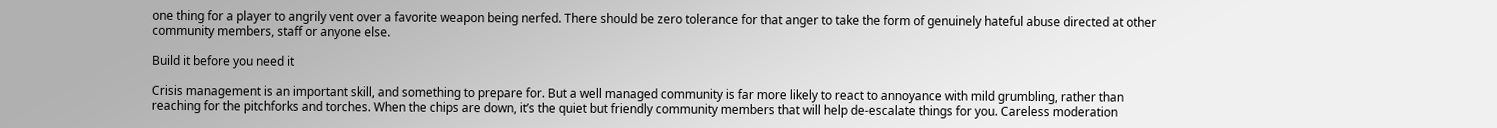one thing for a player to angrily vent over a favorite weapon being nerfed. There should be zero tolerance for that anger to take the form of genuinely hateful abuse directed at other community members, staff or anyone else.

Build it before you need it

Crisis management is an important skill, and something to prepare for. But a well managed community is far more likely to react to annoyance with mild grumbling, rather than reaching for the pitchforks and torches. When the chips are down, it’s the quiet but friendly community members that will help de-escalate things for you. Careless moderation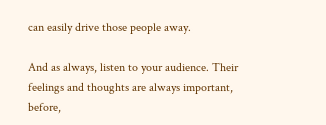can easily drive those people away.

And as always, listen to your audience. Their feelings and thoughts are always important, before,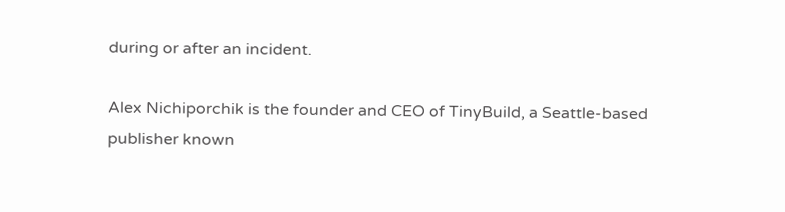during or after an incident.

Alex Nichiporchik is the founder and CEO of TinyBuild, a Seattle-based publisher known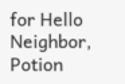for Hello Neighbor, Potion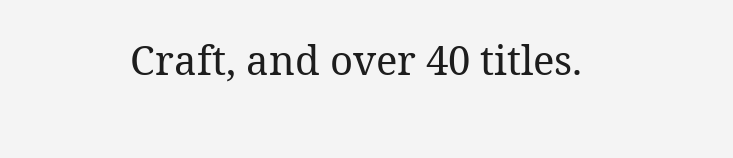Craft, and over 40 titles.